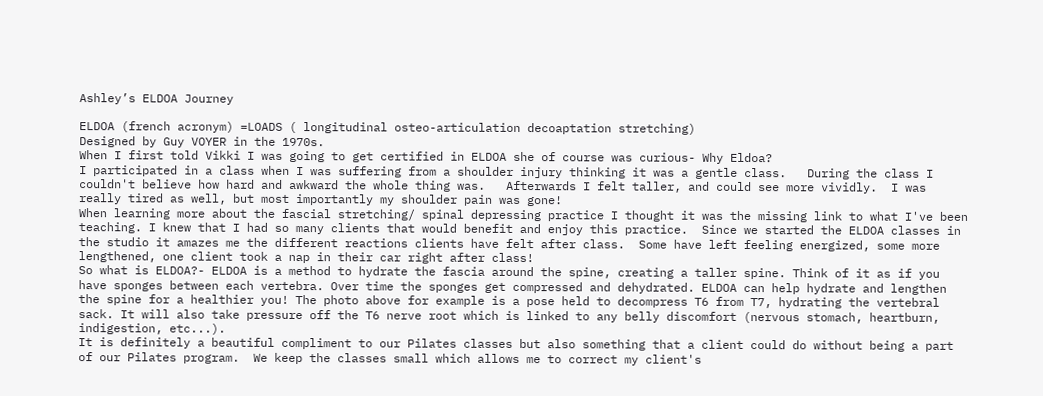Ashley’s ELDOA Journey

ELDOA (french acronym) =LOADS ( longitudinal osteo-articulation decoaptation stretching)
Designed by Guy VOYER in the 1970s.
When I first told Vikki I was going to get certified in ELDOA she of course was curious- Why Eldoa?
I participated in a class when I was suffering from a shoulder injury thinking it was a gentle class.   During the class I couldn't believe how hard and awkward the whole thing was.   Afterwards I felt taller, and could see more vividly.  I was really tired as well, but most importantly my shoulder pain was gone!
When learning more about the fascial stretching/ spinal depressing practice I thought it was the missing link to what I've been teaching. I knew that I had so many clients that would benefit and enjoy this practice.  Since we started the ELDOA classes in the studio it amazes me the different reactions clients have felt after class.  Some have left feeling energized, some more lengthened, one client took a nap in their car right after class!
So what is ELDOA?- ELDOA is a method to hydrate the fascia around the spine, creating a taller spine. Think of it as if you have sponges between each vertebra. Over time the sponges get compressed and dehydrated. ELDOA can help hydrate and lengthen the spine for a healthier you! The photo above for example is a pose held to decompress T6 from T7, hydrating the vertebral sack. It will also take pressure off the T6 nerve root which is linked to any belly discomfort (nervous stomach, heartburn, indigestion, etc...).
It is definitely a beautiful compliment to our Pilates classes but also something that a client could do without being a part of our Pilates program.  We keep the classes small which allows me to correct my client's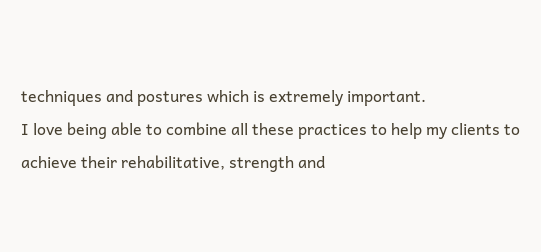techniques and postures which is extremely important.
I love being able to combine all these practices to help my clients to achieve their rehabilitative, strength and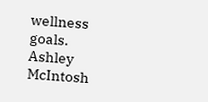wellness goals.
Ashley McIntosh